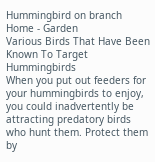Hummingbird on branch
Home - Garden
Various Birds That Have Been Known To Target Hummingbirds
When you put out feeders for your hummingbirds to enjoy, you could inadvertently be attracting predatory birds who hunt them. Protect them by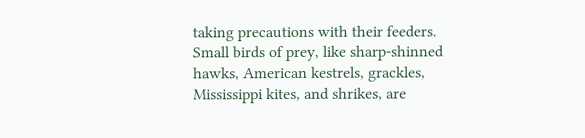taking precautions with their feeders.
Small birds of prey, like sharp-shinned hawks, American kestrels, grackles, Mississippi kites, and shrikes, are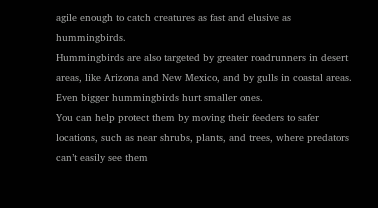agile enough to catch creatures as fast and elusive as hummingbirds.
Hummingbirds are also targeted by greater roadrunners in desert areas, like Arizona and New Mexico, and by gulls in coastal areas. Even bigger hummingbirds hurt smaller ones.
You can help protect them by moving their feeders to safer locations, such as near shrubs, plants, and trees, where predators can’t easily see them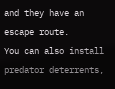and they have an escape route.
You can also install predator deterrents,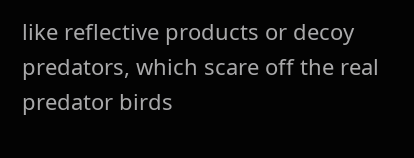like reflective products or decoy predators, which scare off the real predator birds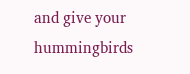and give your hummingbirds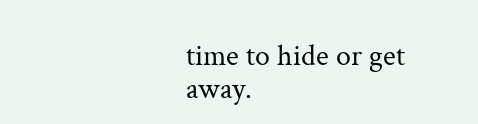time to hide or get away.